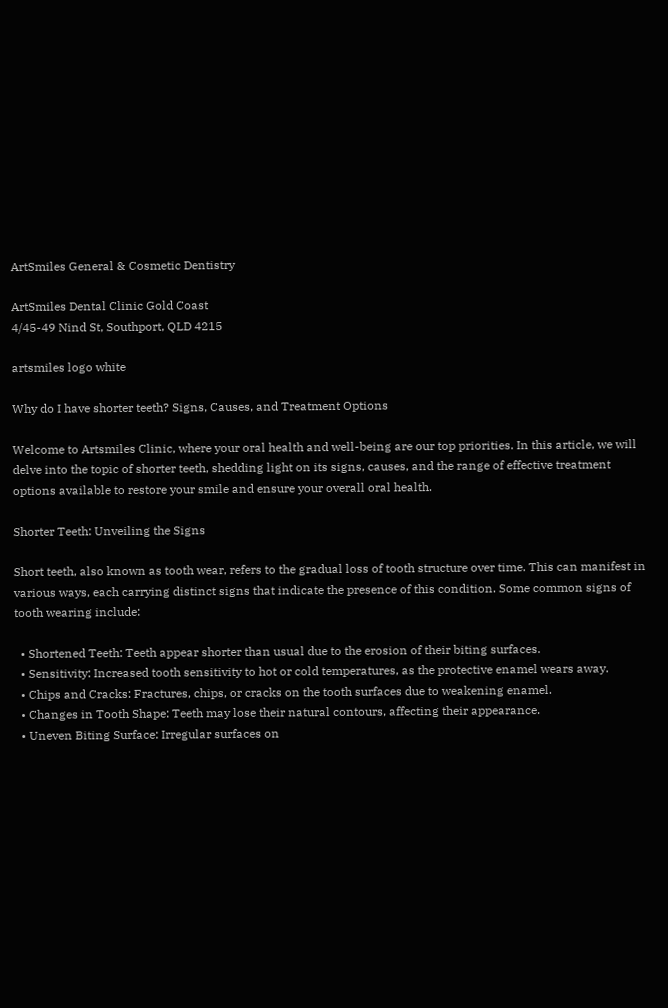ArtSmiles General & Cosmetic Dentistry

ArtSmiles Dental Clinic Gold Coast
4/45-49 Nind St, Southport, QLD 4215

artsmiles logo white

Why do I have shorter teeth? Signs, Causes, and Treatment Options

Welcome to Artsmiles Clinic, where your oral health and well-being are our top priorities. In this article, we will delve into the topic of shorter teeth, shedding light on its signs, causes, and the range of effective treatment options available to restore your smile and ensure your overall oral health.

Shorter Teeth: Unveiling the Signs

Short teeth, also known as tooth wear, refers to the gradual loss of tooth structure over time. This can manifest in various ways, each carrying distinct signs that indicate the presence of this condition. Some common signs of tooth wearing include:

  • Shortened Teeth: Teeth appear shorter than usual due to the erosion of their biting surfaces.
  • Sensitivity: Increased tooth sensitivity to hot or cold temperatures, as the protective enamel wears away.
  • Chips and Cracks: Fractures, chips, or cracks on the tooth surfaces due to weakening enamel.
  • Changes in Tooth Shape: Teeth may lose their natural contours, affecting their appearance.
  • Uneven Biting Surface: Irregular surfaces on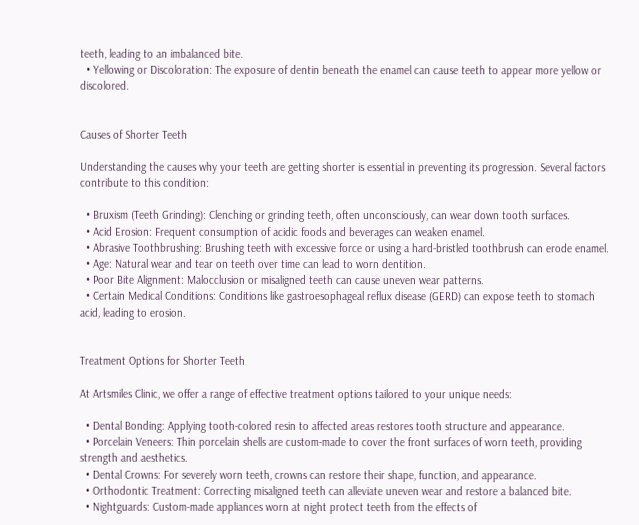teeth, leading to an imbalanced bite.
  • Yellowing or Discoloration: The exposure of dentin beneath the enamel can cause teeth to appear more yellow or discolored.


Causes of Shorter Teeth

Understanding the causes why your teeth are getting shorter is essential in preventing its progression. Several factors contribute to this condition:

  • Bruxism (Teeth Grinding): Clenching or grinding teeth, often unconsciously, can wear down tooth surfaces.
  • Acid Erosion: Frequent consumption of acidic foods and beverages can weaken enamel.
  • Abrasive Toothbrushing: Brushing teeth with excessive force or using a hard-bristled toothbrush can erode enamel.
  • Age: Natural wear and tear on teeth over time can lead to worn dentition.
  • Poor Bite Alignment: Malocclusion or misaligned teeth can cause uneven wear patterns.
  • Certain Medical Conditions: Conditions like gastroesophageal reflux disease (GERD) can expose teeth to stomach acid, leading to erosion.


Treatment Options for Shorter Teeth

At Artsmiles Clinic, we offer a range of effective treatment options tailored to your unique needs:

  • Dental Bonding: Applying tooth-colored resin to affected areas restores tooth structure and appearance.
  • Porcelain Veneers: Thin porcelain shells are custom-made to cover the front surfaces of worn teeth, providing strength and aesthetics.
  • Dental Crowns: For severely worn teeth, crowns can restore their shape, function, and appearance.
  • Orthodontic Treatment: Correcting misaligned teeth can alleviate uneven wear and restore a balanced bite.
  • Nightguards: Custom-made appliances worn at night protect teeth from the effects of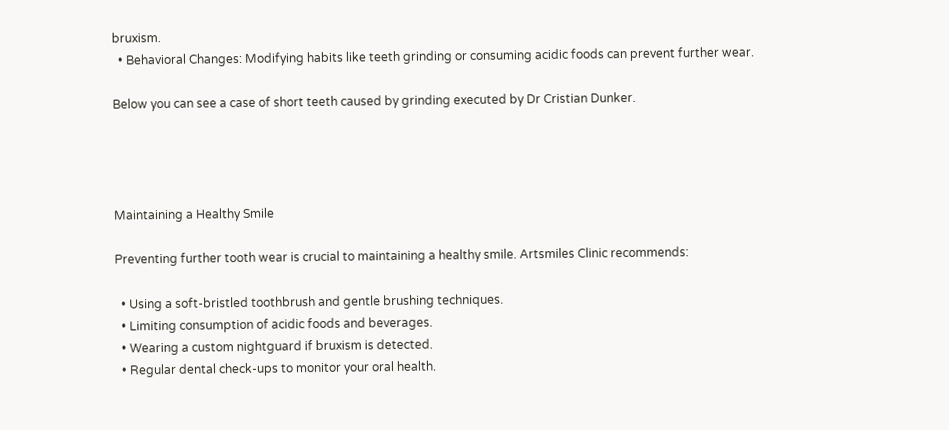bruxism.
  • Behavioral Changes: Modifying habits like teeth grinding or consuming acidic foods can prevent further wear.

Below you can see a case of short teeth caused by grinding executed by Dr Cristian Dunker.




Maintaining a Healthy Smile

Preventing further tooth wear is crucial to maintaining a healthy smile. Artsmiles Clinic recommends:

  • Using a soft-bristled toothbrush and gentle brushing techniques.
  • Limiting consumption of acidic foods and beverages.
  • Wearing a custom nightguard if bruxism is detected.
  • Regular dental check-ups to monitor your oral health.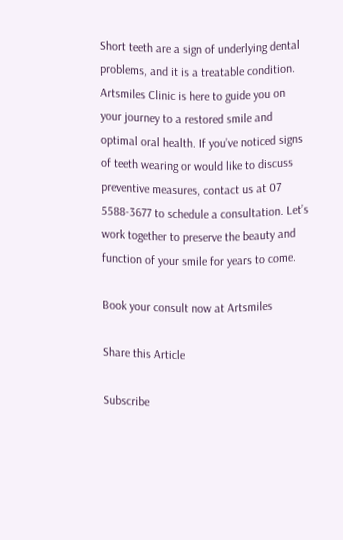Short teeth are a sign of underlying dental problems, and it is a treatable condition. Artsmiles Clinic is here to guide you on your journey to a restored smile and optimal oral health. If you’ve noticed signs of teeth wearing or would like to discuss preventive measures, contact us at 07 5588-3677 to schedule a consultation. Let’s work together to preserve the beauty and function of your smile for years to come.

Book your consult now at Artsmiles

Share this Article

Subscribe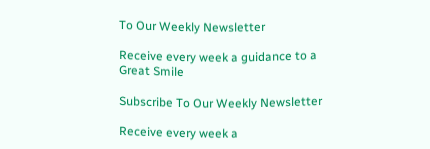To Our Weekly Newsletter

Receive every week a guidance to a Great Smile

Subscribe To Our Weekly Newsletter

Receive every week a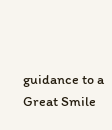guidance to a Great Smile